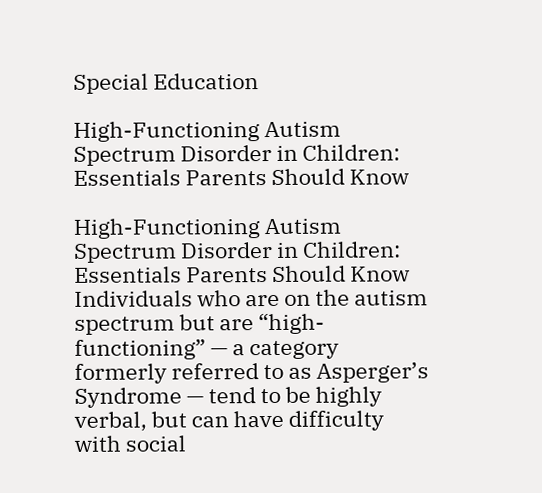Special Education

High-Functioning Autism Spectrum Disorder in Children: Essentials Parents Should Know

High-Functioning Autism Spectrum Disorder in Children: Essentials Parents Should Know
Individuals who are on the autism spectrum but are “high-functioning” — a category formerly referred to as Asperger’s Syndrome — tend to be highly verbal, but can have difficulty with social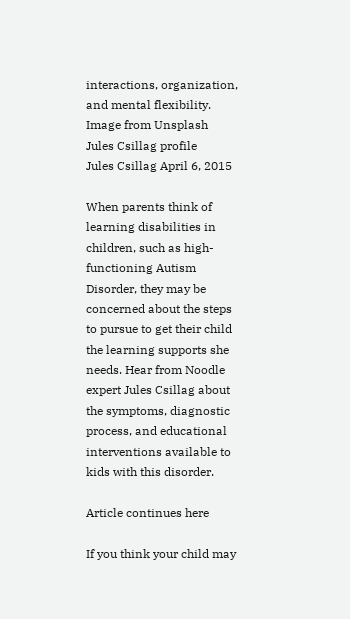interactions, organization, and mental flexibility. Image from Unsplash
Jules Csillag profile
Jules Csillag April 6, 2015

When parents think of learning disabilities in children, such as high-functioning Autism Disorder, they may be concerned about the steps to pursue to get their child the learning supports she needs. Hear from Noodle expert Jules Csillag about the symptoms, diagnostic process, and educational interventions available to kids with this disorder.

Article continues here

If you think your child may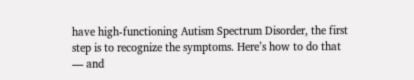have high-functioning Autism Spectrum Disorder, the first step is to recognize the symptoms. Here’s how to do that — and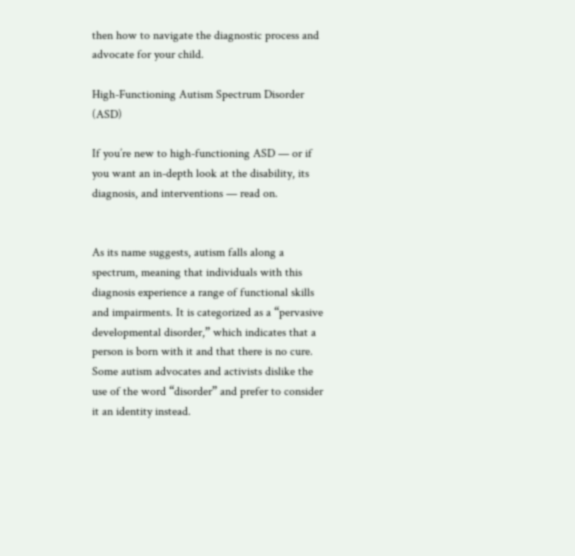then how to navigate the diagnostic process and advocate for your child.

High-Functioning Autism Spectrum Disorder (ASD)

If you’re new to high-functioning ASD — or if you want an in-depth look at the disability, its diagnosis, and interventions — read on.


As its name suggests, autism falls along a spectrum, meaning that individuals with this diagnosis experience a range of functional skills and impairments. It is categorized as a “pervasive developmental disorder,” which indicates that a person is born with it and that there is no cure. Some autism advocates and activists dislike the use of the word “disorder” and prefer to consider it an identity instead.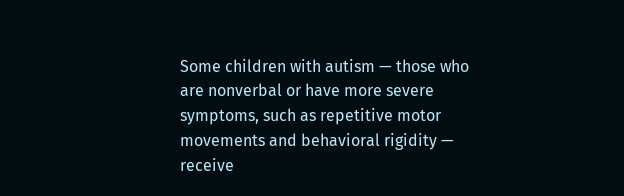Some children with autism — those who are nonverbal or have more severe symptoms, such as repetitive motor movements and behavioral rigidity — receive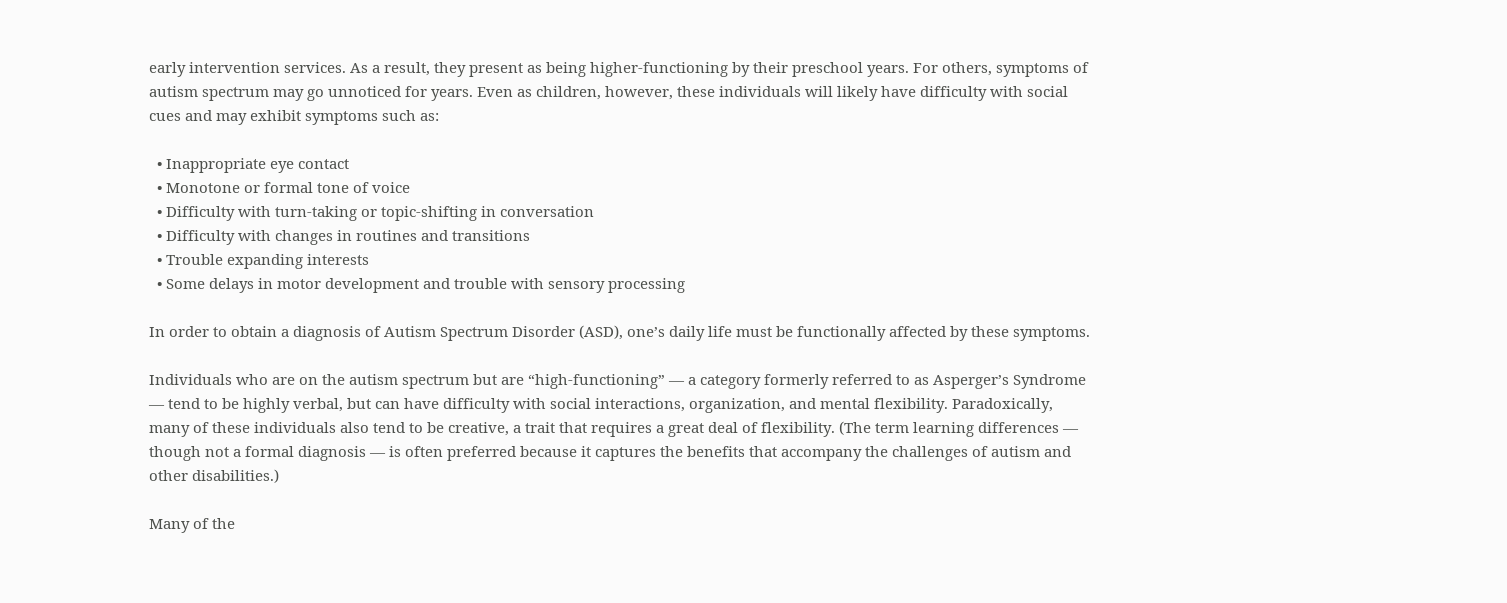early intervention services. As a result, they present as being higher-functioning by their preschool years. For others, symptoms of autism spectrum may go unnoticed for years. Even as children, however, these individuals will likely have difficulty with social cues and may exhibit symptoms such as:

  • Inappropriate eye contact
  • Monotone or formal tone of voice
  • Difficulty with turn-taking or topic-shifting in conversation
  • Difficulty with changes in routines and transitions
  • Trouble expanding interests
  • Some delays in motor development and trouble with sensory processing

In order to obtain a diagnosis of Autism Spectrum Disorder (ASD), one’s daily life must be functionally affected by these symptoms.

Individuals who are on the autism spectrum but are “high-functioning” — a category formerly referred to as Asperger’s Syndrome — tend to be highly verbal, but can have difficulty with social interactions, organization, and mental flexibility. Paradoxically, many of these individuals also tend to be creative, a trait that requires a great deal of flexibility. (The term learning differences — though not a formal diagnosis — is often preferred because it captures the benefits that accompany the challenges of autism and other disabilities.)

Many of the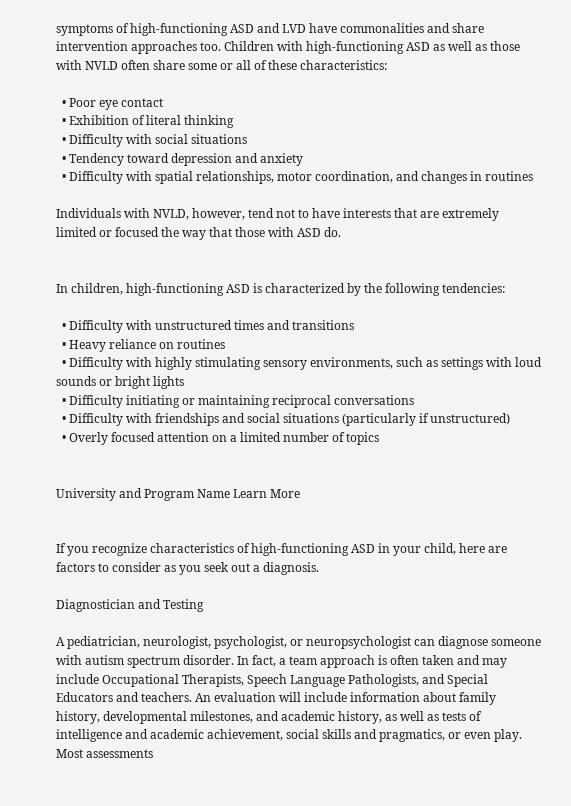symptoms of high-functioning ASD and LVD have commonalities and share intervention approaches too. Children with high-functioning ASD as well as those with NVLD often share some or all of these characteristics:

  • Poor eye contact
  • Exhibition of literal thinking
  • Difficulty with social situations
  • Tendency toward depression and anxiety
  • Difficulty with spatial relationships, motor coordination, and changes in routines

Individuals with NVLD, however, tend not to have interests that are extremely limited or focused the way that those with ASD do.


In children, high-functioning ASD is characterized by the following tendencies:

  • Difficulty with unstructured times and transitions
  • Heavy reliance on routines
  • Difficulty with highly stimulating sensory environments, such as settings with loud sounds or bright lights
  • Difficulty initiating or maintaining reciprocal conversations
  • Difficulty with friendships and social situations (particularly if unstructured)
  • Overly focused attention on a limited number of topics


University and Program Name Learn More


If you recognize characteristics of high-functioning ASD in your child, here are factors to consider as you seek out a diagnosis.

Diagnostician and Testing

A pediatrician, neurologist, psychologist, or neuropsychologist can diagnose someone with autism spectrum disorder. In fact, a team approach is often taken and may include Occupational Therapists, Speech Language Pathologists, and Special Educators and teachers. An evaluation will include information about family history, developmental milestones, and academic history, as well as tests of intelligence and academic achievement, social skills and pragmatics, or even play. Most assessments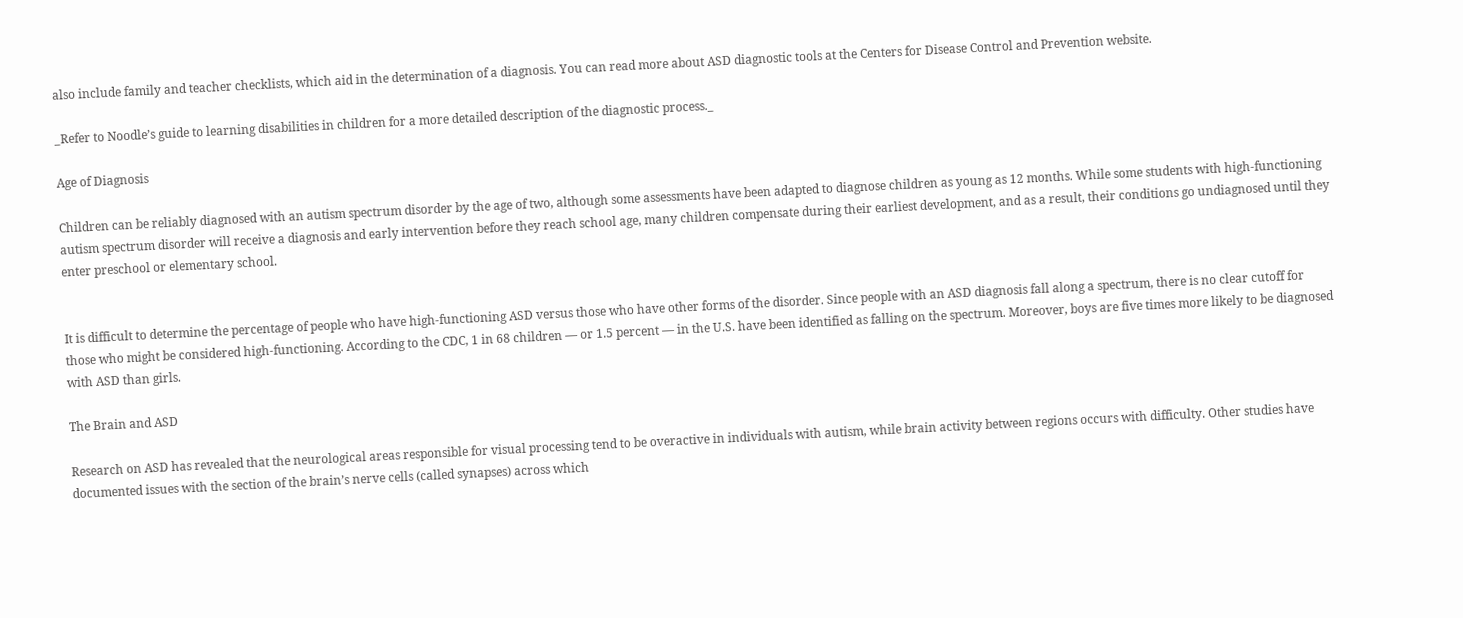also include family and teacher checklists, which aid in the determination of a diagnosis. You can read more about ASD diagnostic tools at the Centers for Disease Control and Prevention website.

_Refer to Noodle’s guide to learning disabilities in children for a more detailed description of the diagnostic process._

Age of Diagnosis

Children can be reliably diagnosed with an autism spectrum disorder by the age of two, although some assessments have been adapted to diagnose children as young as 12 months. While some students with high-functioning autism spectrum disorder will receive a diagnosis and early intervention before they reach school age, many children compensate during their earliest development, and as a result, their conditions go undiagnosed until they enter preschool or elementary school.


It is difficult to determine the percentage of people who have high-functioning ASD versus those who have other forms of the disorder. Since people with an ASD diagnosis fall along a spectrum, there is no clear cutoff for those who might be considered high-functioning. According to the CDC, 1 in 68 children — or 1.5 percent — in the U.S. have been identified as falling on the spectrum. Moreover, boys are five times more likely to be diagnosed with ASD than girls.

The Brain and ASD

Research on ASD has revealed that the neurological areas responsible for visual processing tend to be overactive in individuals with autism, while brain activity between regions occurs with difficulty. Other studies have documented issues with the section of the brain’s nerve cells (called synapses) across which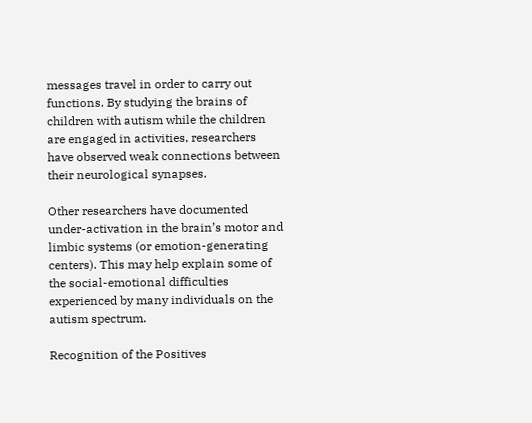messages travel in order to carry out functions. By studying the brains of children with autism while the children are engaged in activities, researchers have observed weak connections between their neurological synapses.

Other researchers have documented under-activation in the brain’s motor and limbic systems (or emotion-generating centers). This may help explain some of the social-emotional difficulties experienced by many individuals on the autism spectrum.

Recognition of the Positives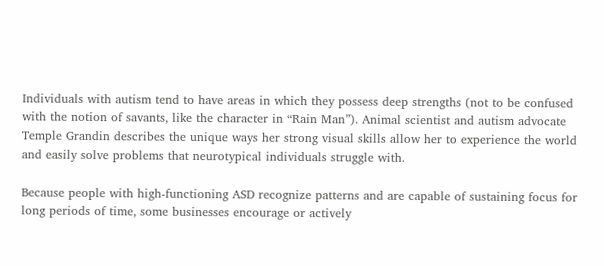Individuals with autism tend to have areas in which they possess deep strengths (not to be confused with the notion of savants, like the character in “Rain Man”). Animal scientist and autism advocate Temple Grandin describes the unique ways her strong visual skills allow her to experience the world and easily solve problems that neurotypical individuals struggle with.

Because people with high-functioning ASD recognize patterns and are capable of sustaining focus for long periods of time, some businesses encourage or actively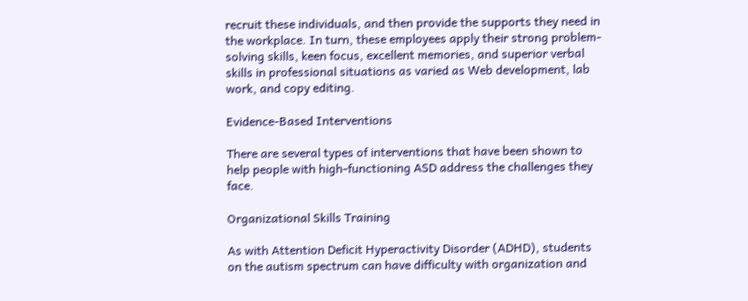recruit these individuals, and then provide the supports they need in the workplace. In turn, these employees apply their strong problem-solving skills, keen focus, excellent memories, and superior verbal skills in professional situations as varied as Web development, lab work, and copy editing.

Evidence-Based Interventions

There are several types of interventions that have been shown to help people with high-functioning ASD address the challenges they face.

Organizational Skills Training

As with Attention Deficit Hyperactivity Disorder (ADHD), students on the autism spectrum can have difficulty with organization and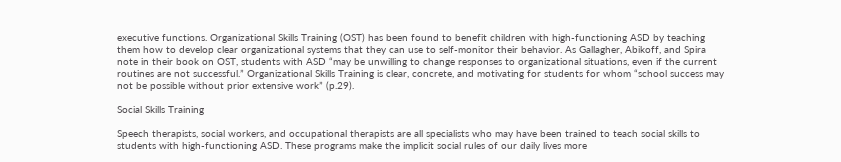executive functions. Organizational Skills Training (OST) has been found to benefit children with high-functioning ASD by teaching them how to develop clear organizational systems that they can use to self-monitor their behavior. As Gallagher, Abikoff, and Spira note in their book on OST, students with ASD “may be unwilling to change responses to organizational situations, even if the current routines are not successful.” Organizational Skills Training is clear, concrete, and motivating for students for whom “school success may not be possible without prior extensive work” (p.29).

Social Skills Training

Speech therapists, social workers, and occupational therapists are all specialists who may have been trained to teach social skills to students with high-functioning ASD. These programs make the implicit social rules of our daily lives more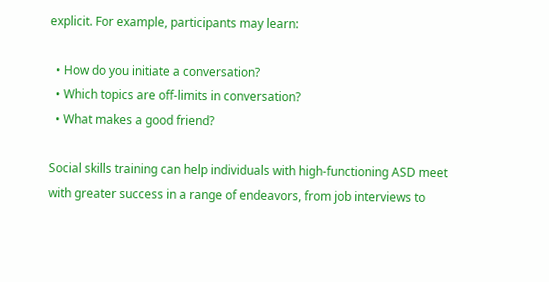explicit. For example, participants may learn:

  • How do you initiate a conversation?
  • Which topics are off-limits in conversation?
  • What makes a good friend?

Social skills training can help individuals with high-functioning ASD meet with greater success in a range of endeavors, from job interviews to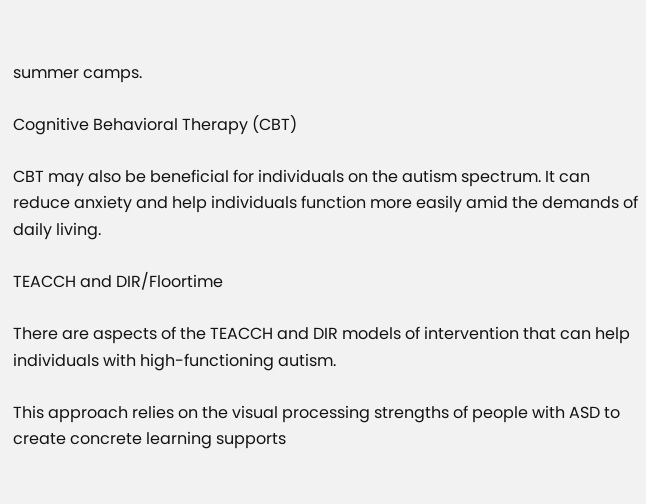summer camps.

Cognitive Behavioral Therapy (CBT)

CBT may also be beneficial for individuals on the autism spectrum. It can reduce anxiety and help individuals function more easily amid the demands of daily living.

TEACCH and DIR/Floortime

There are aspects of the TEACCH and DIR models of intervention that can help individuals with high-functioning autism.

This approach relies on the visual processing strengths of people with ASD to create concrete learning supports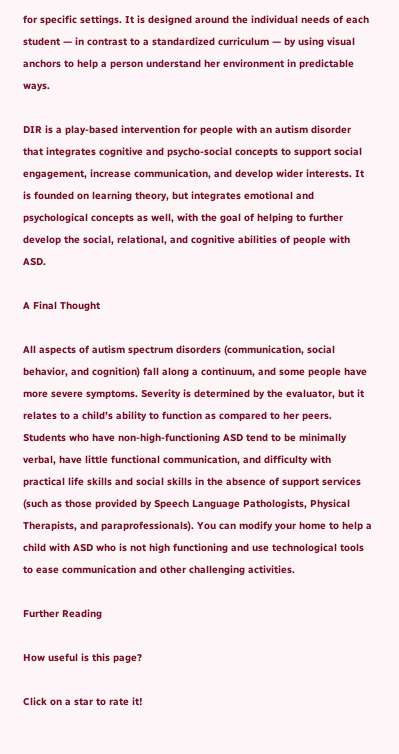for specific settings. It is designed around the individual needs of each student — in contrast to a standardized curriculum — by using visual anchors to help a person understand her environment in predictable ways.

DIR is a play-based intervention for people with an autism disorder that integrates cognitive and psycho-social concepts to support social engagement, increase communication, and develop wider interests. It is founded on learning theory, but integrates emotional and psychological concepts as well, with the goal of helping to further develop the social, relational, and cognitive abilities of people with ASD.

A Final Thought

All aspects of autism spectrum disorders (communication, social behavior, and cognition) fall along a continuum, and some people have more severe symptoms. Severity is determined by the evaluator, but it relates to a child’s ability to function as compared to her peers. Students who have non-high-functioning ASD tend to be minimally verbal, have little functional communication, and difficulty with practical life skills and social skills in the absence of support services (such as those provided by Speech Language Pathologists, Physical Therapists, and paraprofessionals). You can modify your home to help a child with ASD who is not high functioning and use technological tools to ease communication and other challenging activities.

Further Reading

How useful is this page?

Click on a star to rate it!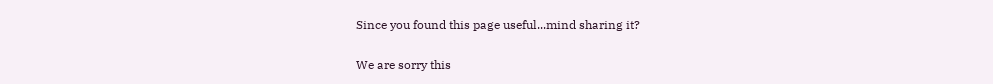Since you found this page useful...mind sharing it?

We are sorry this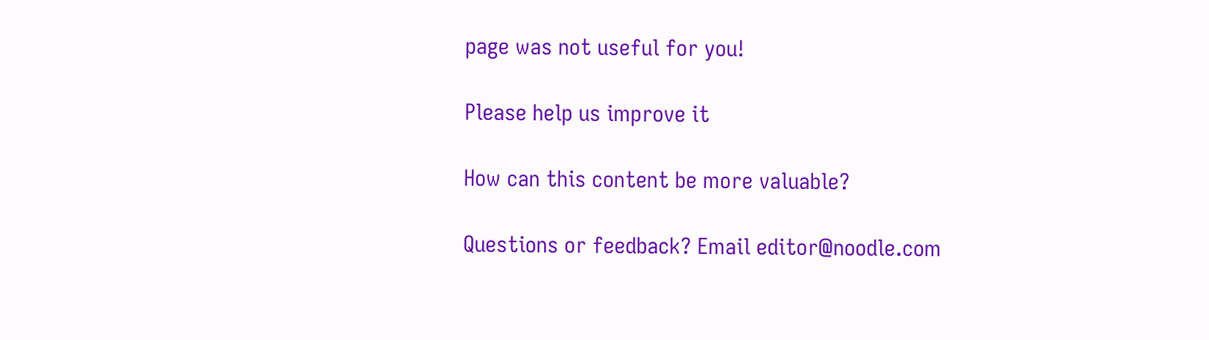page was not useful for you!

Please help us improve it

How can this content be more valuable?

Questions or feedback? Email editor@noodle.com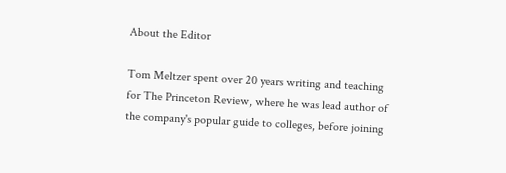About the Editor

Tom Meltzer spent over 20 years writing and teaching for The Princeton Review, where he was lead author of the company's popular guide to colleges, before joining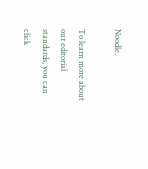Noodle.

To learn more about our editorial standards, you can click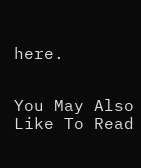here.


You May Also Like To Read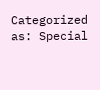Categorized as: Special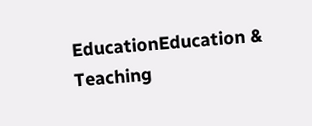EducationEducation & Teaching